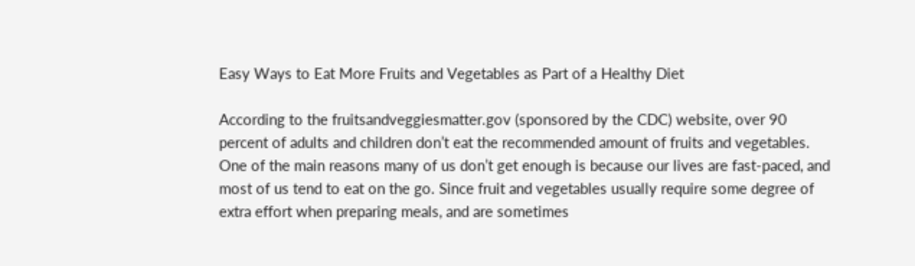Easy Ways to Eat More Fruits and Vegetables as Part of a Healthy Diet

According to the fruitsandveggiesmatter.gov (sponsored by the CDC) website, over 90 percent of adults and children don’t eat the recommended amount of fruits and vegetables. One of the main reasons many of us don’t get enough is because our lives are fast-paced, and most of us tend to eat on the go. Since fruit and vegetables usually require some degree of extra effort when preparing meals, and are sometimes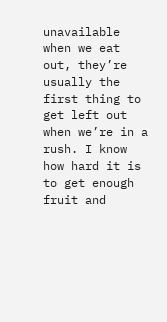unavailable when we eat out, they’re usually the first thing to get left out when we’re in a rush. I know how hard it is to get enough fruit and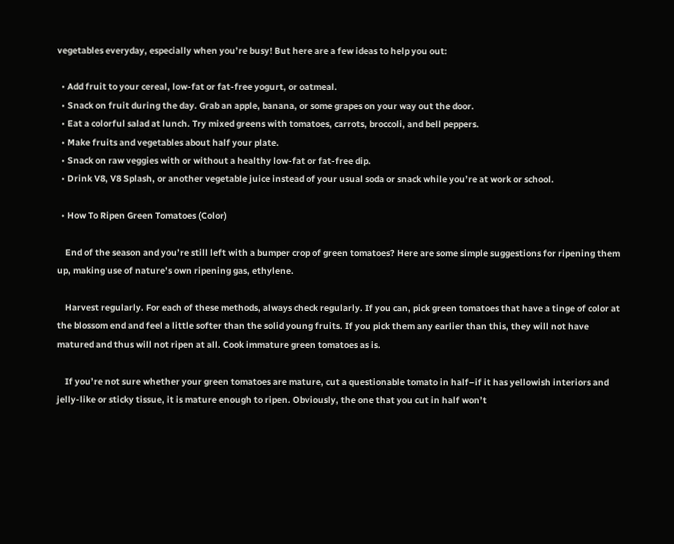vegetables everyday, especially when you’re busy! But here are a few ideas to help you out:

  • Add fruit to your cereal, low-fat or fat-free yogurt, or oatmeal.
  • Snack on fruit during the day. Grab an apple, banana, or some grapes on your way out the door.
  • Eat a colorful salad at lunch. Try mixed greens with tomatoes, carrots, broccoli, and bell peppers.
  • Make fruits and vegetables about half your plate.
  • Snack on raw veggies with or without a healthy low-fat or fat-free dip.
  • Drink V8, V8 Splash, or another vegetable juice instead of your usual soda or snack while you’re at work or school.

  • How To Ripen Green Tomatoes (Color)

    End of the season and you’re still left with a bumper crop of green tomatoes? Here are some simple suggestions for ripening them up, making use of nature’s own ripening gas, ethylene.

    Harvest regularly. For each of these methods, always check regularly. If you can, pick green tomatoes that have a tinge of color at the blossom end and feel a little softer than the solid young fruits. If you pick them any earlier than this, they will not have matured and thus will not ripen at all. Cook immature green tomatoes as is.

    If you’re not sure whether your green tomatoes are mature, cut a questionable tomato in half–if it has yellowish interiors and jelly-like or sticky tissue, it is mature enough to ripen. Obviously, the one that you cut in half won’t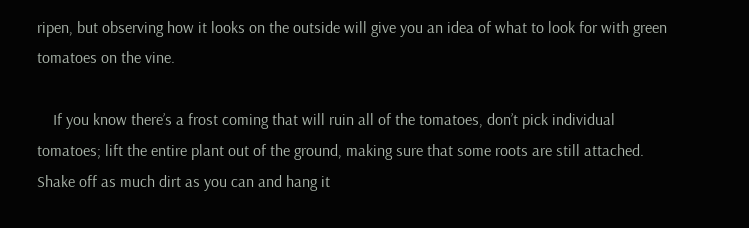ripen, but observing how it looks on the outside will give you an idea of what to look for with green tomatoes on the vine.

    If you know there’s a frost coming that will ruin all of the tomatoes, don’t pick individual tomatoes; lift the entire plant out of the ground, making sure that some roots are still attached. Shake off as much dirt as you can and hang it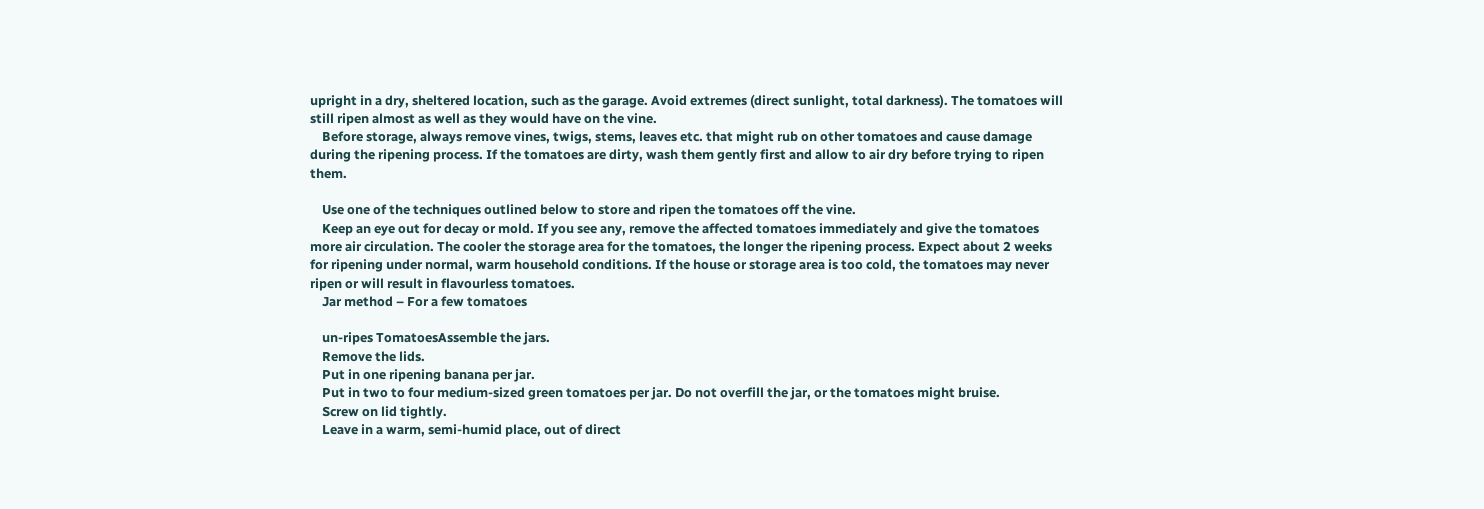upright in a dry, sheltered location, such as the garage. Avoid extremes (direct sunlight, total darkness). The tomatoes will still ripen almost as well as they would have on the vine.
    Before storage, always remove vines, twigs, stems, leaves etc. that might rub on other tomatoes and cause damage during the ripening process. If the tomatoes are dirty, wash them gently first and allow to air dry before trying to ripen them.

    Use one of the techniques outlined below to store and ripen the tomatoes off the vine.
    Keep an eye out for decay or mold. If you see any, remove the affected tomatoes immediately and give the tomatoes more air circulation. The cooler the storage area for the tomatoes, the longer the ripening process. Expect about 2 weeks for ripening under normal, warm household conditions. If the house or storage area is too cold, the tomatoes may never ripen or will result in flavourless tomatoes.
    Jar method – For a few tomatoes

    un-ripes TomatoesAssemble the jars.
    Remove the lids.
    Put in one ripening banana per jar.
    Put in two to four medium-sized green tomatoes per jar. Do not overfill the jar, or the tomatoes might bruise.
    Screw on lid tightly.
    Leave in a warm, semi-humid place, out of direct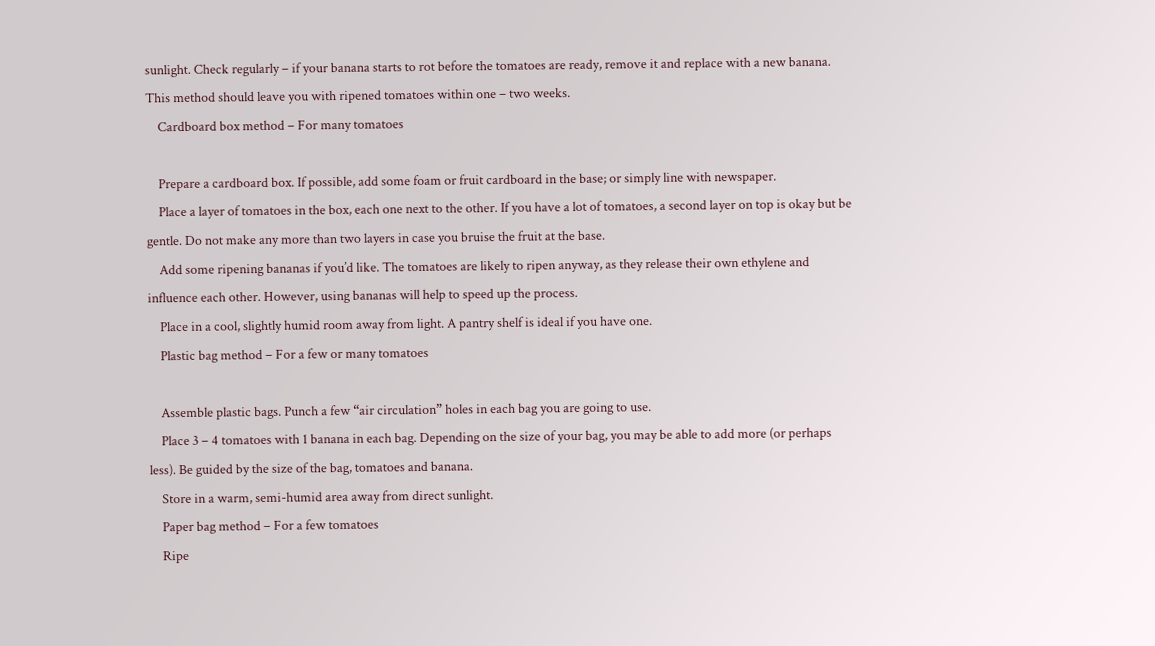sunlight. Check regularly – if your banana starts to rot before the tomatoes are ready, remove it and replace with a new banana. This method should leave you with ripened tomatoes within one – two weeks.
    Cardboard box method – For many tomatoes

    Prepare a cardboard box. If possible, add some foam or fruit cardboard in the base; or simply line with newspaper.
    Place a layer of tomatoes in the box, each one next to the other. If you have a lot of tomatoes, a second layer on top is okay but be gentle. Do not make any more than two layers in case you bruise the fruit at the base.
    Add some ripening bananas if you’d like. The tomatoes are likely to ripen anyway, as they release their own ethylene and influence each other. However, using bananas will help to speed up the process.
    Place in a cool, slightly humid room away from light. A pantry shelf is ideal if you have one.
    Plastic bag method – For a few or many tomatoes

    Assemble plastic bags. Punch a few “air circulation” holes in each bag you are going to use.
    Place 3 – 4 tomatoes with 1 banana in each bag. Depending on the size of your bag, you may be able to add more (or perhaps less). Be guided by the size of the bag, tomatoes and banana.
    Store in a warm, semi-humid area away from direct sunlight.
    Paper bag method – For a few tomatoes
    Ripe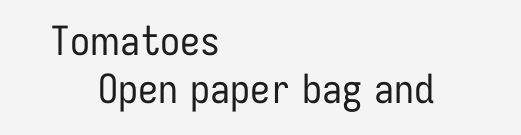Tomatoes
    Open paper bag and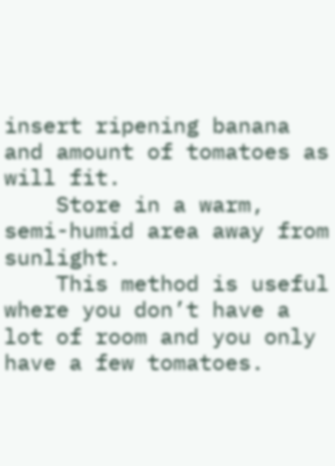insert ripening banana and amount of tomatoes as will fit.
    Store in a warm, semi-humid area away from sunlight.
    This method is useful where you don’t have a lot of room and you only have a few tomatoes.